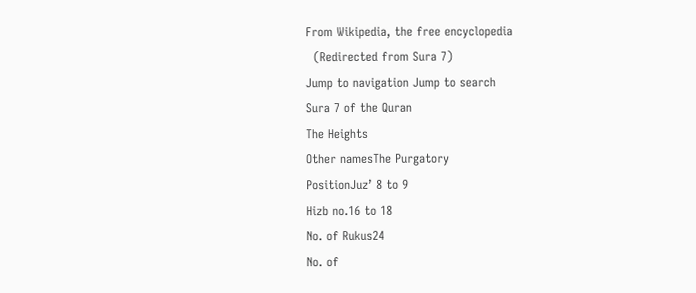From Wikipedia, the free encyclopedia
  (Redirected from Sura 7)
Jump to navigation Jump to search
Sura 7 of the Quran
The Heights
Other namesThe Purgatory
PositionJuzʼ 8 to 9
Hizb no.16 to 18
No. of Rukus24
No. of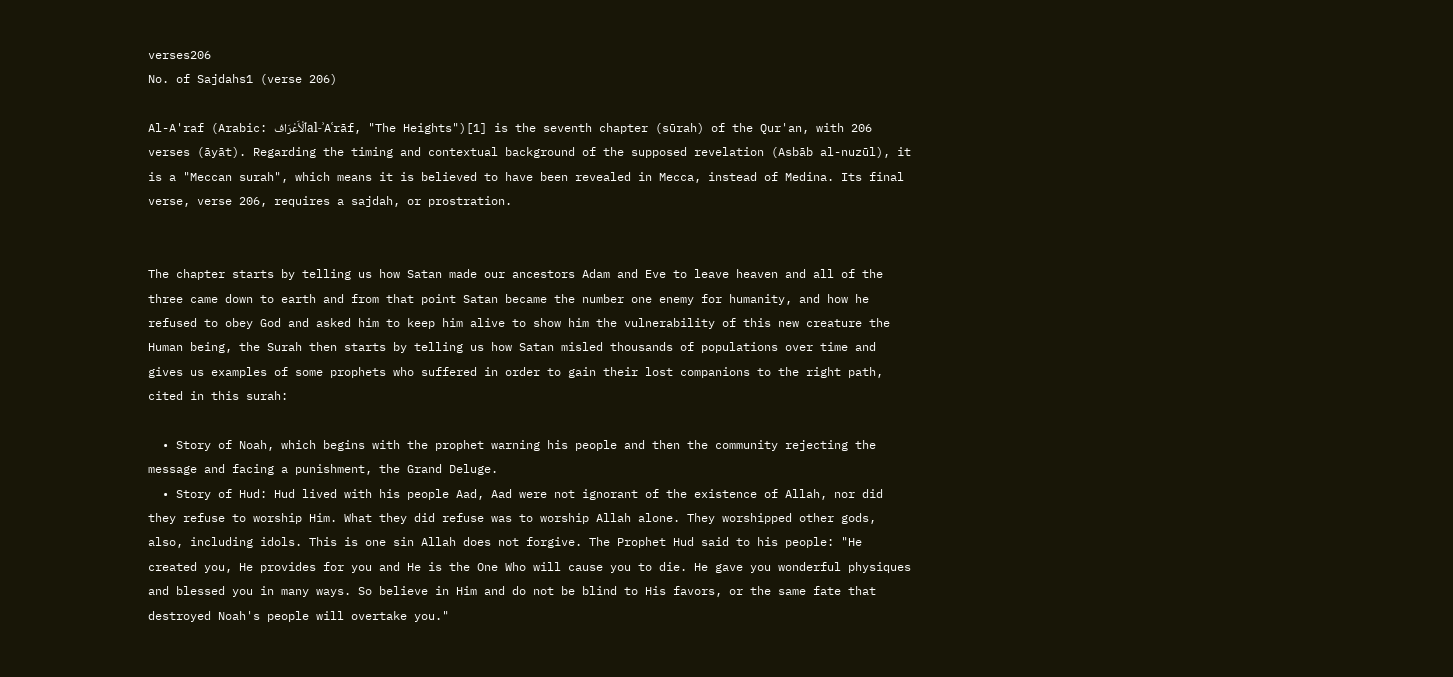verses206
No. of Sajdahs1 (verse 206)

Al-A'raf (Arabic: ٱلْأَعْرَافal-ʾAʿrāf, "The Heights")[1] is the seventh chapter (sūrah) of the Qur'an, with 206 verses (āyāt). Regarding the timing and contextual background of the supposed revelation (Asbāb al-nuzūl), it is a "Meccan surah", which means it is believed to have been revealed in Mecca, instead of Medina. Its final verse, verse 206, requires a sajdah, or prostration.


The chapter starts by telling us how Satan made our ancestors Adam and Eve to leave heaven and all of the three came down to earth and from that point Satan became the number one enemy for humanity, and how he refused to obey God and asked him to keep him alive to show him the vulnerability of this new creature the Human being, the Surah then starts by telling us how Satan misled thousands of populations over time and gives us examples of some prophets who suffered in order to gain their lost companions to the right path, cited in this surah:

  • Story of Noah, which begins with the prophet warning his people and then the community rejecting the message and facing a punishment, the Grand Deluge.
  • Story of Hud: Hud lived with his people Aad, Aad were not ignorant of the existence of Allah, nor did they refuse to worship Him. What they did refuse was to worship Allah alone. They worshipped other gods, also, including idols. This is one sin Allah does not forgive. The Prophet Hud said to his people: "He created you, He provides for you and He is the One Who will cause you to die. He gave you wonderful physiques and blessed you in many ways. So believe in Him and do not be blind to His favors, or the same fate that destroyed Noah's people will overtake you."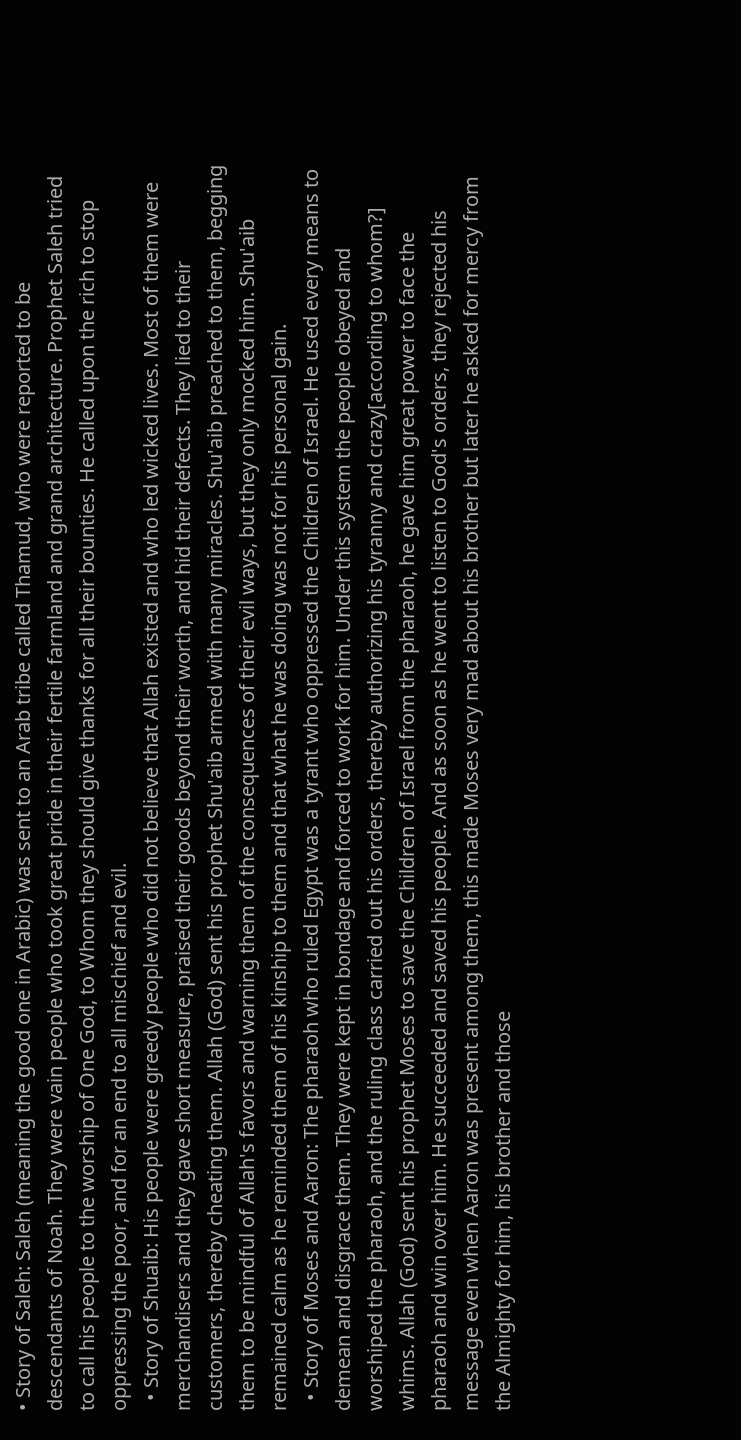• Story of Saleh: Saleh (meaning the good one in Arabic) was sent to an Arab tribe called Thamud, who were reported to be descendants of Noah. They were vain people who took great pride in their fertile farmland and grand architecture. Prophet Saleh tried to call his people to the worship of One God, to Whom they should give thanks for all their bounties. He called upon the rich to stop oppressing the poor, and for an end to all mischief and evil.
  • Story of Shuaib: His people were greedy people who did not believe that Allah existed and who led wicked lives. Most of them were merchandisers and they gave short measure, praised their goods beyond their worth, and hid their defects. They lied to their customers, thereby cheating them. Allah (God) sent his prophet Shu'aib armed with many miracles. Shu'aib preached to them, begging them to be mindful of Allah's favors and warning them of the consequences of their evil ways, but they only mocked him. Shu'aib remained calm as he reminded them of his kinship to them and that what he was doing was not for his personal gain.
  • Story of Moses and Aaron: The pharaoh who ruled Egypt was a tyrant who oppressed the Children of Israel. He used every means to demean and disgrace them. They were kept in bondage and forced to work for him. Under this system the people obeyed and worshiped the pharaoh, and the ruling class carried out his orders, thereby authorizing his tyranny and crazy[according to whom?] whims. Allah (God) sent his prophet Moses to save the Children of Israel from the pharaoh, he gave him great power to face the pharaoh and win over him. He succeeded and saved his people. And as soon as he went to listen to God's orders, they rejected his message even when Aaron was present among them, this made Moses very mad about his brother but later he asked for mercy from the Almighty for him, his brother and those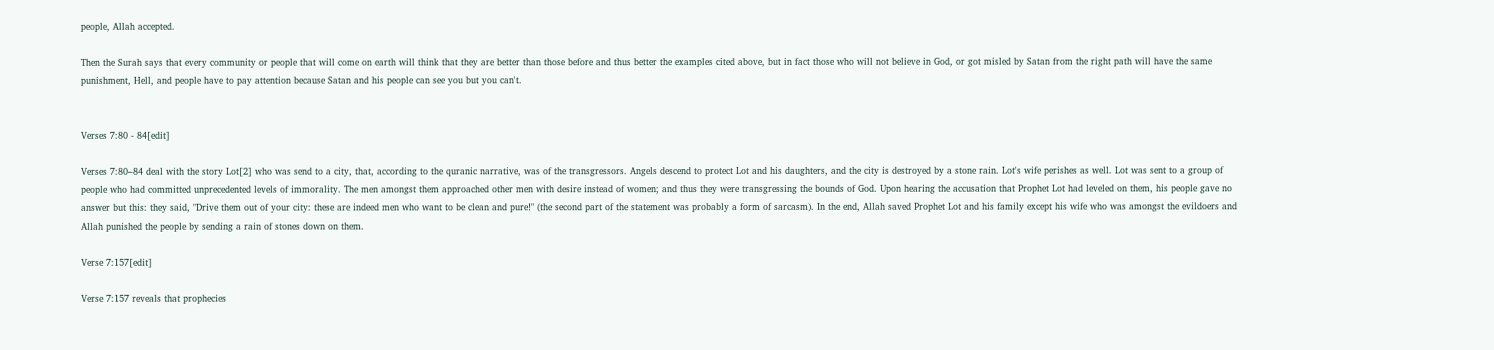people, Allah accepted.

Then the Surah says that every community or people that will come on earth will think that they are better than those before and thus better the examples cited above, but in fact those who will not believe in God, or got misled by Satan from the right path will have the same punishment, Hell, and people have to pay attention because Satan and his people can see you but you can't.


Verses 7:80 - 84[edit]

Verses 7:80–84 deal with the story Lot[2] who was send to a city, that, according to the quranic narrative, was of the transgressors. Angels descend to protect Lot and his daughters, and the city is destroyed by a stone rain. Lot's wife perishes as well. Lot was sent to a group of people who had committed unprecedented levels of immorality. The men amongst them approached other men with desire instead of women; and thus they were transgressing the bounds of God. Upon hearing the accusation that Prophet Lot had leveled on them, his people gave no answer but this: they said, "Drive them out of your city: these are indeed men who want to be clean and pure!" (the second part of the statement was probably a form of sarcasm). In the end, Allah saved Prophet Lot and his family except his wife who was amongst the evildoers and Allah punished the people by sending a rain of stones down on them.

Verse 7:157[edit]

Verse 7:157 reveals that prophecies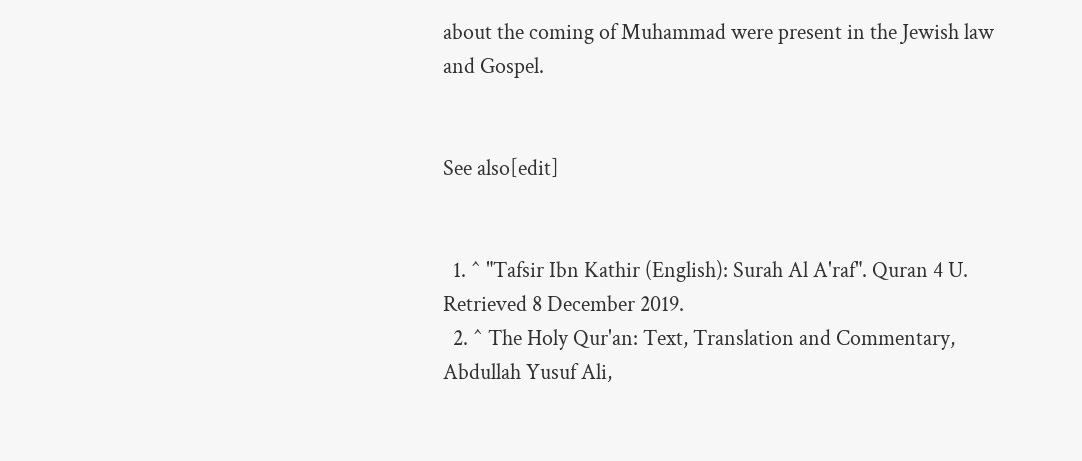about the coming of Muhammad were present in the Jewish law and Gospel.


See also[edit]


  1. ^ "Tafsir Ibn Kathir (English): Surah Al A'raf". Quran 4 U. Retrieved 8 December 2019.
  2. ^ The Holy Qur'an: Text, Translation and Commentary, Abdullah Yusuf Ali,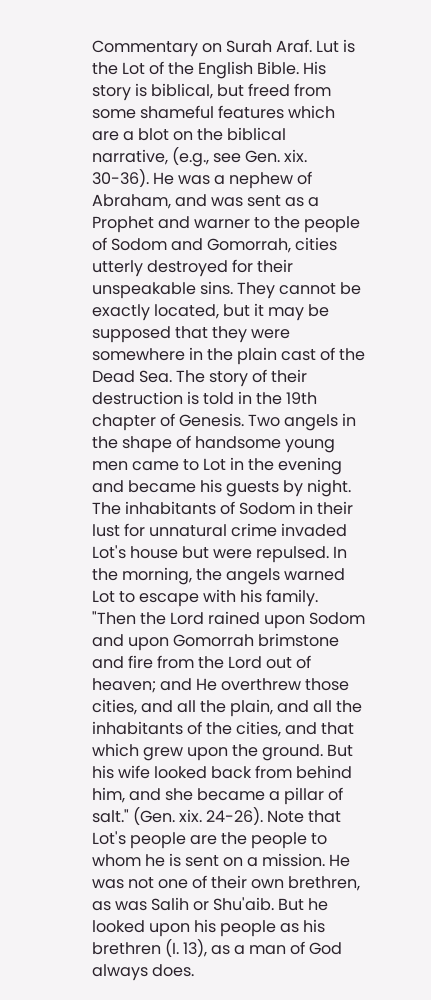Commentary on Surah Araf. Lut is the Lot of the English Bible. His story is biblical, but freed from some shameful features which are a blot on the biblical narrative, (e.g., see Gen. xix. 30-36). He was a nephew of Abraham, and was sent as a Prophet and warner to the people of Sodom and Gomorrah, cities utterly destroyed for their unspeakable sins. They cannot be exactly located, but it may be supposed that they were somewhere in the plain cast of the Dead Sea. The story of their destruction is told in the 19th chapter of Genesis. Two angels in the shape of handsome young men came to Lot in the evening and became his guests by night. The inhabitants of Sodom in their lust for unnatural crime invaded Lot's house but were repulsed. In the morning, the angels warned Lot to escape with his family. "Then the Lord rained upon Sodom and upon Gomorrah brimstone and fire from the Lord out of heaven; and He overthrew those cities, and all the plain, and all the inhabitants of the cities, and that which grew upon the ground. But his wife looked back from behind him, and she became a pillar of salt." (Gen. xix. 24-26). Note that Lot's people are the people to whom he is sent on a mission. He was not one of their own brethren, as was Salih or Shu'aib. But he looked upon his people as his brethren (I. 13), as a man of God always does.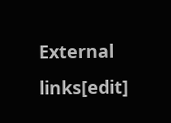External links[edit]